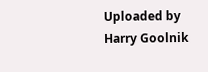Uploaded by Harry Goolnik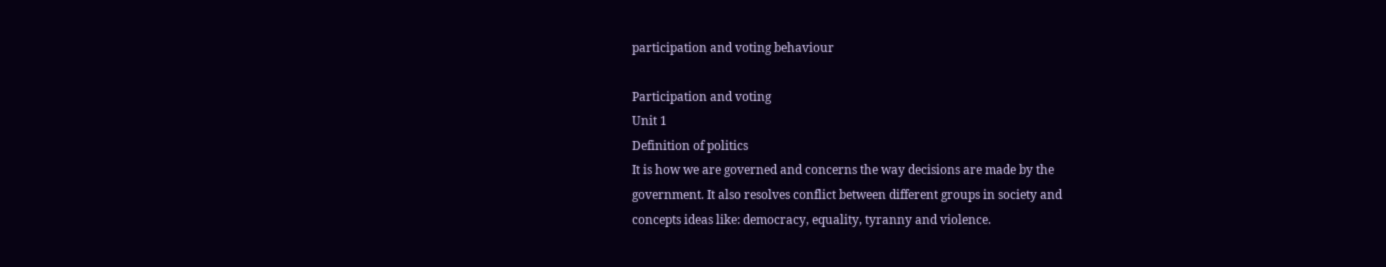participation and voting behaviour

Participation and voting
Unit 1
Definition of politics
It is how we are governed and concerns the way decisions are made by the
government. It also resolves conflict between different groups in society and
concepts ideas like: democracy, equality, tyranny and violence.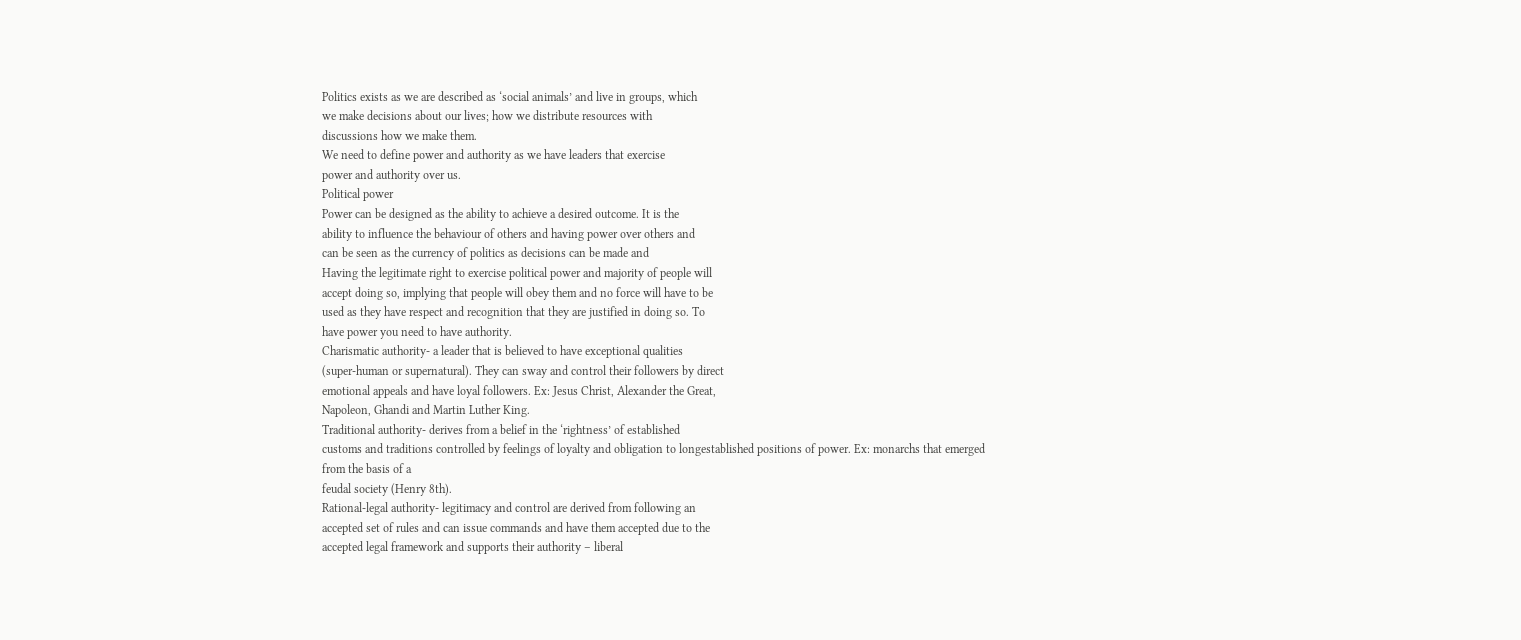Politics exists as we are described as ‘social animals’ and live in groups, which
we make decisions about our lives; how we distribute resources with
discussions how we make them.
We need to define power and authority as we have leaders that exercise
power and authority over us.
Political power
Power can be designed as the ability to achieve a desired outcome. It is the
ability to influence the behaviour of others and having power over others and
can be seen as the currency of politics as decisions can be made and
Having the legitimate right to exercise political power and majority of people will
accept doing so, implying that people will obey them and no force will have to be
used as they have respect and recognition that they are justified in doing so. To
have power you need to have authority.
Charismatic authority- a leader that is believed to have exceptional qualities
(super-human or supernatural). They can sway and control their followers by direct
emotional appeals and have loyal followers. Ex: Jesus Christ, Alexander the Great,
Napoleon, Ghandi and Martin Luther King.
Traditional authority- derives from a belief in the ‘rightness’ of established
customs and traditions controlled by feelings of loyalty and obligation to longestablished positions of power. Ex: monarchs that emerged from the basis of a
feudal society (Henry 8th).
Rational-legal authority- legitimacy and control are derived from following an
accepted set of rules and can issue commands and have them accepted due to the
accepted legal framework and supports their authority – liberal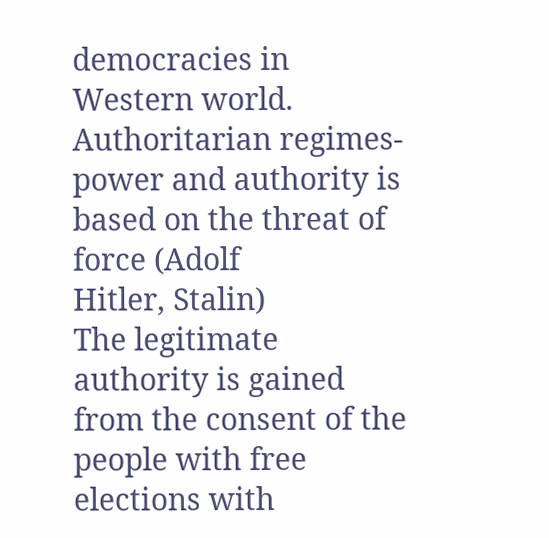democracies in
Western world.
Authoritarian regimes- power and authority is based on the threat of force (Adolf
Hitler, Stalin)
The legitimate authority is gained from the consent of the people with free
elections with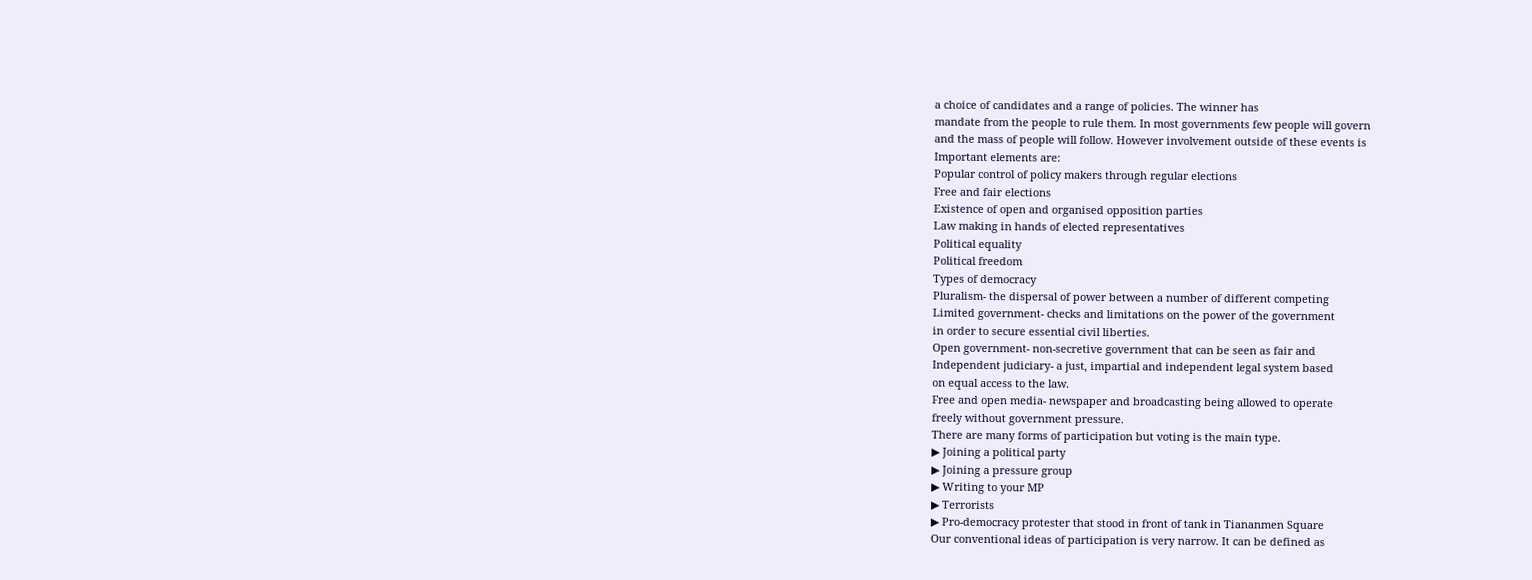a choice of candidates and a range of policies. The winner has
mandate from the people to rule them. In most governments few people will govern
and the mass of people will follow. However involvement outside of these events is
Important elements are:
Popular control of policy makers through regular elections
Free and fair elections
Existence of open and organised opposition parties
Law making in hands of elected representatives
Political equality
Political freedom
Types of democracy
Pluralism- the dispersal of power between a number of different competing
Limited government- checks and limitations on the power of the government
in order to secure essential civil liberties.
Open government- non-secretive government that can be seen as fair and
Independent judiciary- a just, impartial and independent legal system based
on equal access to the law.
Free and open media- newspaper and broadcasting being allowed to operate
freely without government pressure.
There are many forms of participation but voting is the main type.
▶ Joining a political party
▶ Joining a pressure group
▶ Writing to your MP
▶ Terrorists
▶ Pro-democracy protester that stood in front of tank in Tiananmen Square
Our conventional ideas of participation is very narrow. It can be defined as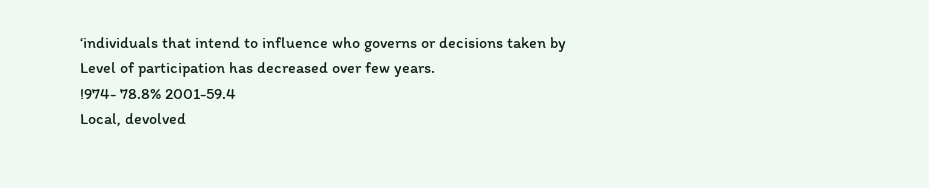‘individuals that intend to influence who governs or decisions taken by
Level of participation has decreased over few years.
!974- 78.8% 2001-59.4
Local, devolved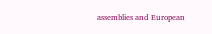assemblies and European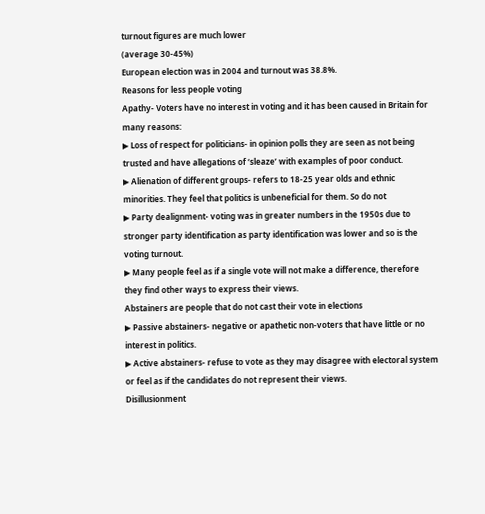turnout figures are much lower
(average 30-45%)
European election was in 2004 and turnout was 38.8%.
Reasons for less people voting
Apathy- Voters have no interest in voting and it has been caused in Britain for
many reasons:
▶ Loss of respect for politicians- in opinion polls they are seen as not being
trusted and have allegations of ‘sleaze’ with examples of poor conduct.
▶ Alienation of different groups- refers to 18-25 year olds and ethnic
minorities. They feel that politics is unbeneficial for them. So do not
▶ Party dealignment- voting was in greater numbers in the 1950s due to
stronger party identification as party identification was lower and so is the
voting turnout.
▶ Many people feel as if a single vote will not make a difference, therefore
they find other ways to express their views.
Abstainers are people that do not cast their vote in elections
▶ Passive abstainers- negative or apathetic non-voters that have little or no
interest in politics.
▶ Active abstainers- refuse to vote as they may disagree with electoral system
or feel as if the candidates do not represent their views.
Disillusionment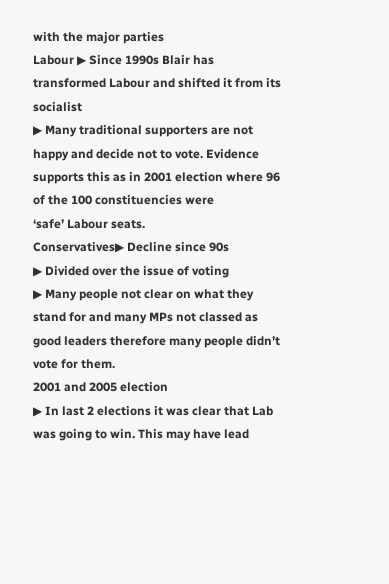with the major parties
Labour ▶ Since 1990s Blair has transformed Labour and shifted it from its socialist
▶ Many traditional supporters are not happy and decide not to vote. Evidence
supports this as in 2001 election where 96 of the 100 constituencies were
‘safe’ Labour seats.
Conservatives▶ Decline since 90s
▶ Divided over the issue of voting
▶ Many people not clear on what they stand for and many MPs not classed as
good leaders therefore many people didn’t vote for them.
2001 and 2005 election
▶ In last 2 elections it was clear that Lab was going to win. This may have lead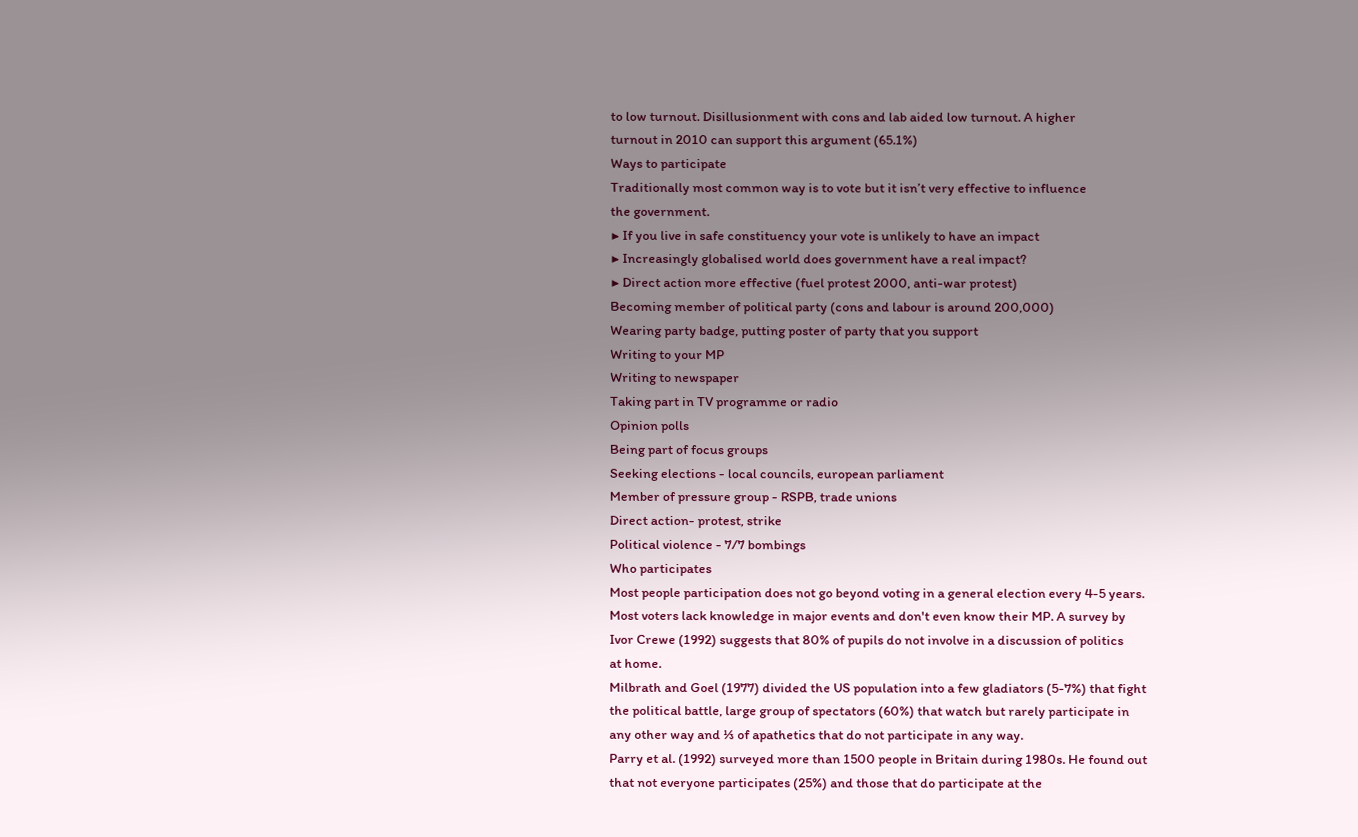to low turnout. Disillusionment with cons and lab aided low turnout. A higher
turnout in 2010 can support this argument (65.1%)
Ways to participate
Traditionally most common way is to vote but it isn’t very effective to influence
the government.
▶ If you live in safe constituency your vote is unlikely to have an impact
▶ Increasingly globalised world does government have a real impact?
▶ Direct action more effective (fuel protest 2000, anti-war protest)
Becoming member of political party (cons and labour is around 200,000)
Wearing party badge, putting poster of party that you support
Writing to your MP
Writing to newspaper
Taking part in TV programme or radio
Opinion polls
Being part of focus groups
Seeking elections - local councils, european parliament
Member of pressure group - RSPB, trade unions
Direct action- protest, strike
Political violence - 7/7 bombings
Who participates
Most people participation does not go beyond voting in a general election every 4-5 years.
Most voters lack knowledge in major events and don't even know their MP. A survey by
Ivor Crewe (1992) suggests that 80% of pupils do not involve in a discussion of politics
at home.
Milbrath and Goel (1977) divided the US population into a few gladiators (5-7%) that fight
the political battle, large group of spectators (60%) that watch but rarely participate in
any other way and ⅓ of apathetics that do not participate in any way.
Parry et al. (1992) surveyed more than 1500 people in Britain during 1980s. He found out
that not everyone participates (25%) and those that do participate at the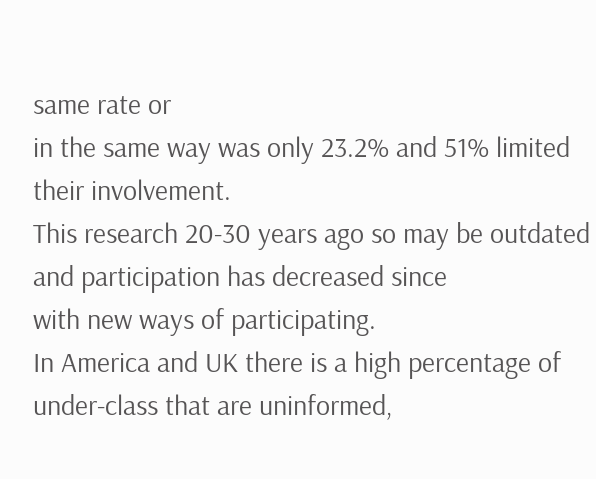same rate or
in the same way was only 23.2% and 51% limited their involvement.
This research 20-30 years ago so may be outdated and participation has decreased since
with new ways of participating.
In America and UK there is a high percentage of under-class that are uninformed,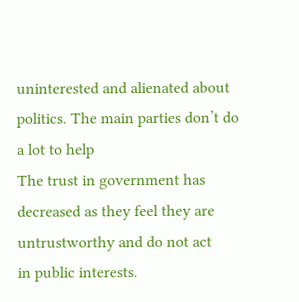uninterested and alienated about politics. The main parties don’t do a lot to help
The trust in government has decreased as they feel they are untrustworthy and do not act
in public interests.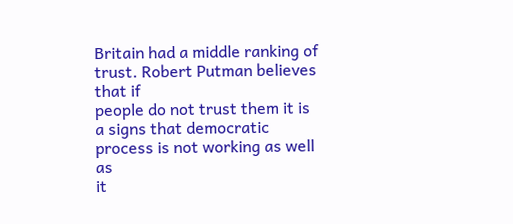Britain had a middle ranking of trust. Robert Putman believes that if
people do not trust them it is a signs that democratic process is not working as well as
it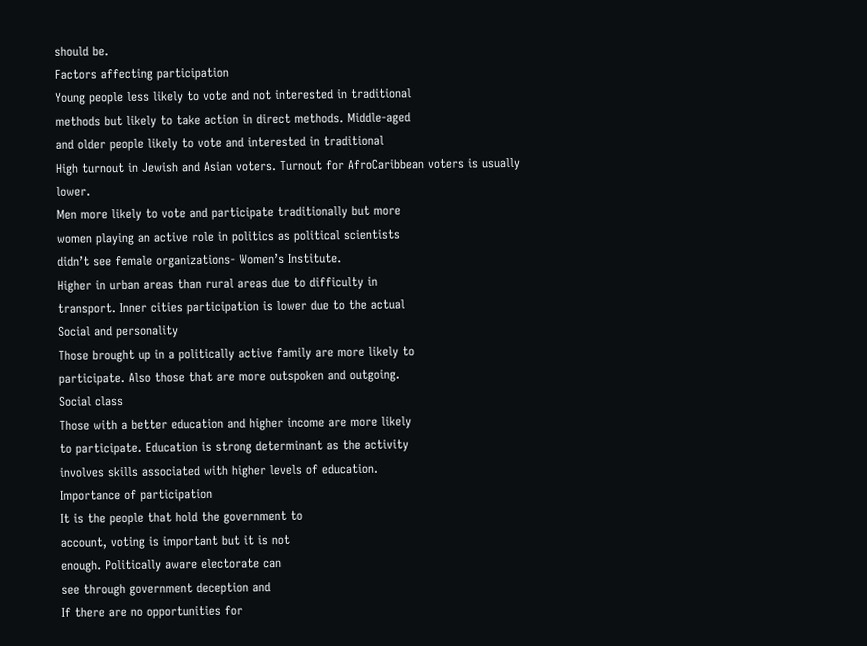should be.
Factors affecting participation
Young people less likely to vote and not interested in traditional
methods but likely to take action in direct methods. Middle-aged
and older people likely to vote and interested in traditional
High turnout in Jewish and Asian voters. Turnout for AfroCaribbean voters is usually lower.
Men more likely to vote and participate traditionally but more
women playing an active role in politics as political scientists
didn’t see female organizations- Women’s Institute.
Higher in urban areas than rural areas due to difficulty in
transport. Inner cities participation is lower due to the actual
Social and personality
Those brought up in a politically active family are more likely to
participate. Also those that are more outspoken and outgoing.
Social class
Those with a better education and higher income are more likely
to participate. Education is strong determinant as the activity
involves skills associated with higher levels of education.
Importance of participation
It is the people that hold the government to
account, voting is important but it is not
enough. Politically aware electorate can
see through government deception and
If there are no opportunities for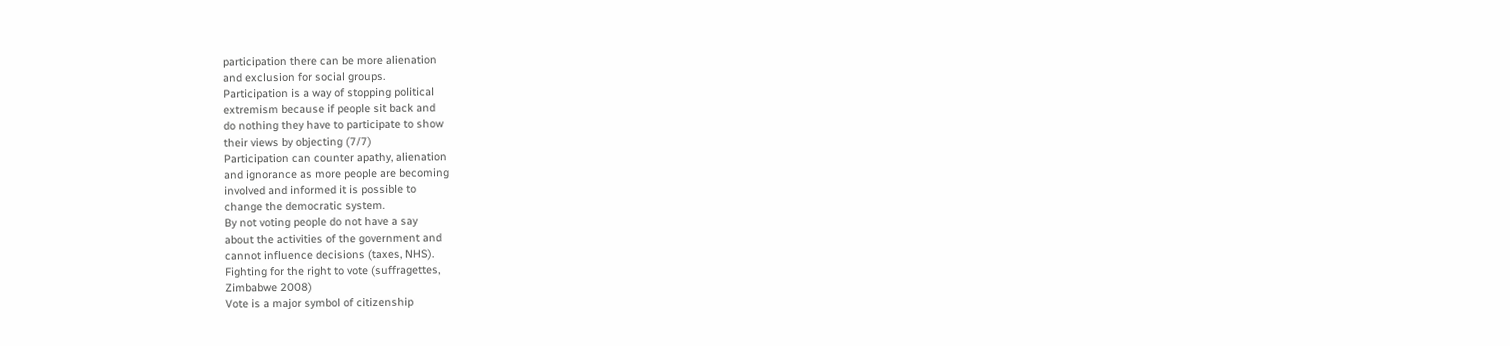participation there can be more alienation
and exclusion for social groups.
Participation is a way of stopping political
extremism because if people sit back and
do nothing they have to participate to show
their views by objecting (7/7)
Participation can counter apathy, alienation
and ignorance as more people are becoming
involved and informed it is possible to
change the democratic system.
By not voting people do not have a say
about the activities of the government and
cannot influence decisions (taxes, NHS).
Fighting for the right to vote (suffragettes,
Zimbabwe 2008)
Vote is a major symbol of citizenship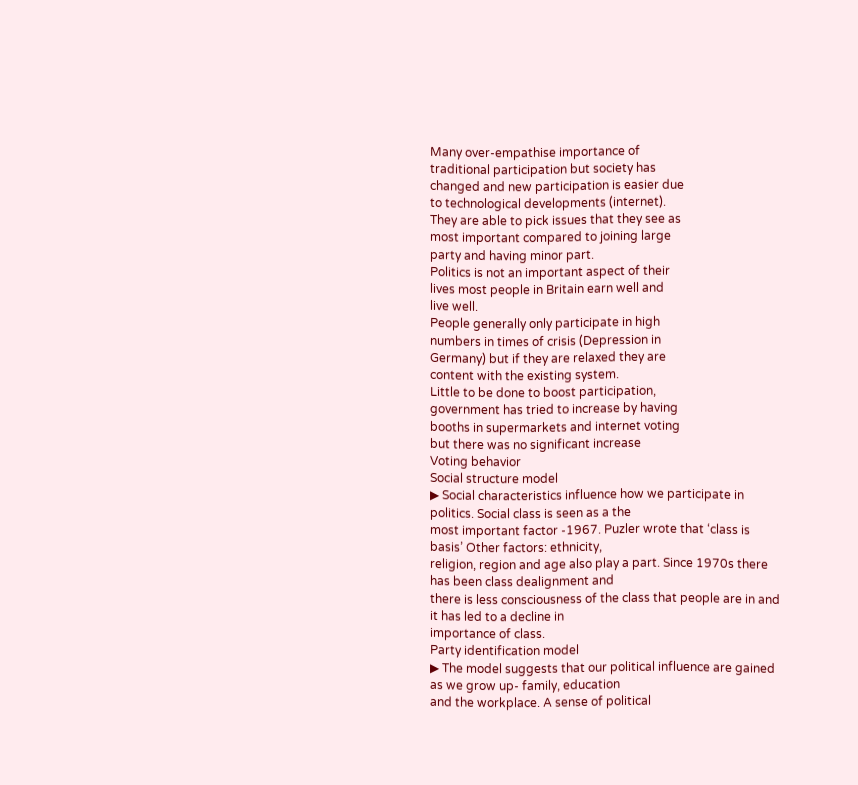Many over-empathise importance of
traditional participation but society has
changed and new participation is easier due
to technological developments (internet).
They are able to pick issues that they see as
most important compared to joining large
party and having minor part.
Politics is not an important aspect of their
lives most people in Britain earn well and
live well.
People generally only participate in high
numbers in times of crisis (Depression in
Germany) but if they are relaxed they are
content with the existing system.
Little to be done to boost participation,
government has tried to increase by having
booths in supermarkets and internet voting
but there was no significant increase
Voting behavior
Social structure model
▶ Social characteristics influence how we participate in politics. Social class is seen as a the
most important factor -1967. Puzler wrote that ‘class is basis’ Other factors: ethnicity,
religion, region and age also play a part. Since 1970s there has been class dealignment and
there is less consciousness of the class that people are in and it has led to a decline in
importance of class.
Party identification model
▶ The model suggests that our political influence are gained as we grow up- family, education
and the workplace. A sense of political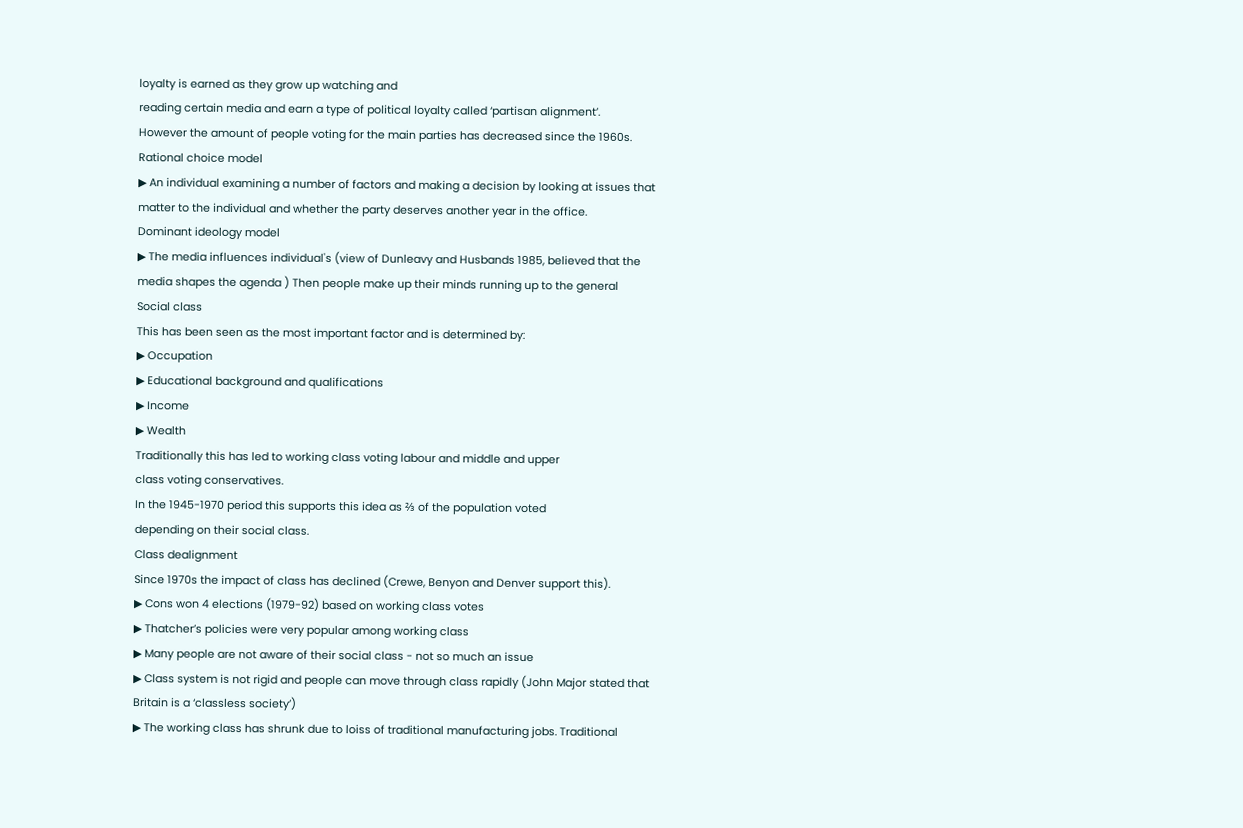loyalty is earned as they grow up watching and
reading certain media and earn a type of political loyalty called ‘partisan alignment’.
However the amount of people voting for the main parties has decreased since the 1960s.
Rational choice model
▶ An individual examining a number of factors and making a decision by looking at issues that
matter to the individual and whether the party deserves another year in the office.
Dominant ideology model
▶ The media influences individual's (view of Dunleavy and Husbands 1985, believed that the
media shapes the agenda ) Then people make up their minds running up to the general
Social class
This has been seen as the most important factor and is determined by:
▶ Occupation
▶ Educational background and qualifications
▶ Income
▶ Wealth
Traditionally this has led to working class voting labour and middle and upper
class voting conservatives.
In the 1945-1970 period this supports this idea as ⅔ of the population voted
depending on their social class.
Class dealignment
Since 1970s the impact of class has declined (Crewe, Benyon and Denver support this).
▶ Cons won 4 elections (1979-92) based on working class votes
▶ Thatcher’s policies were very popular among working class
▶ Many people are not aware of their social class - not so much an issue
▶ Class system is not rigid and people can move through class rapidly (John Major stated that
Britain is a ‘classless society’)
▶ The working class has shrunk due to loiss of traditional manufacturing jobs. Traditional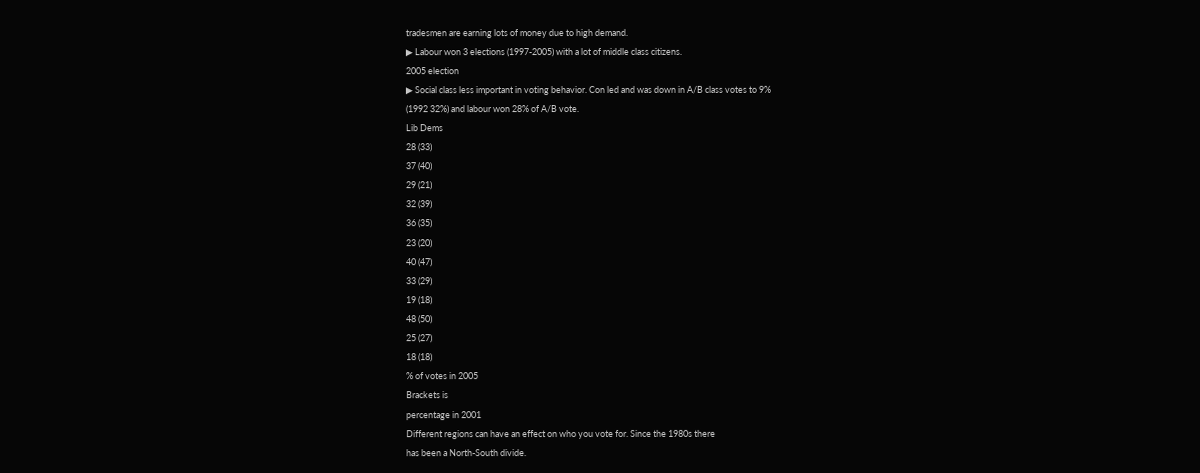tradesmen are earning lots of money due to high demand.
▶ Labour won 3 elections (1997-2005) with a lot of middle class citizens.
2005 election
▶ Social class less important in voting behavior. Con led and was down in A/B class votes to 9%
(1992 32%) and labour won 28% of A/B vote.
Lib Dems
28 (33)
37 (40)
29 (21)
32 (39)
36 (35)
23 (20)
40 (47)
33 (29)
19 (18)
48 (50)
25 (27)
18 (18)
% of votes in 2005
Brackets is
percentage in 2001
Different regions can have an effect on who you vote for. Since the 1980s there
has been a North-South divide.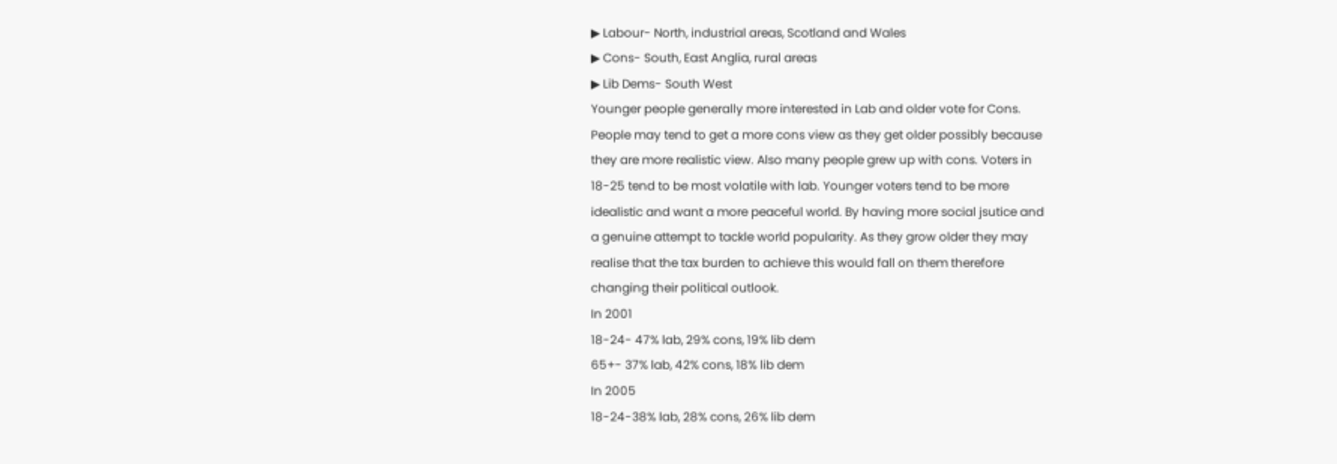▶ Labour- North, industrial areas, Scotland and Wales
▶ Cons- South, East Anglia, rural areas
▶ Lib Dems- South West
Younger people generally more interested in Lab and older vote for Cons.
People may tend to get a more cons view as they get older possibly because
they are more realistic view. Also many people grew up with cons. Voters in
18-25 tend to be most volatile with lab. Younger voters tend to be more
idealistic and want a more peaceful world. By having more social jsutice and
a genuine attempt to tackle world popularity. As they grow older they may
realise that the tax burden to achieve this would fall on them therefore
changing their political outlook.
In 2001
18-24- 47% lab, 29% cons, 19% lib dem
65+- 37% lab, 42% cons, 18% lib dem
In 2005
18-24-38% lab, 28% cons, 26% lib dem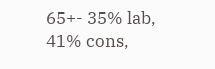65+- 35% lab, 41% cons,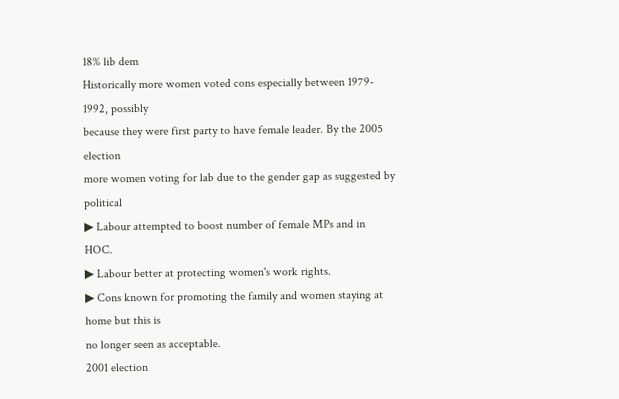18% lib dem
Historically more women voted cons especially between 1979- 1992, possibly
because they were first party to have female leader. By the 2005 election
more women voting for lab due to the gender gap as suggested by political
▶ Labour attempted to boost number of female MPs and in HOC.
▶ Labour better at protecting women's work rights.
▶ Cons known for promoting the family and women staying at home but this is
no longer seen as acceptable.
2001 election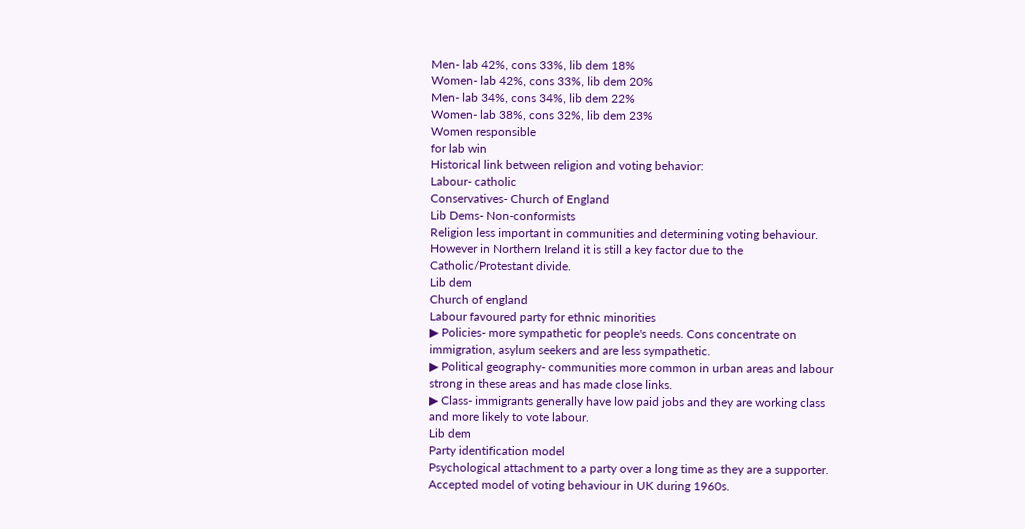Men- lab 42%, cons 33%, lib dem 18%
Women- lab 42%, cons 33%, lib dem 20%
Men- lab 34%, cons 34%, lib dem 22%
Women- lab 38%, cons 32%, lib dem 23%
Women responsible
for lab win
Historical link between religion and voting behavior:
Labour- catholic
Conservatives- Church of England
Lib Dems- Non-conformists
Religion less important in communities and determining voting behaviour.
However in Northern Ireland it is still a key factor due to the
Catholic/Protestant divide.
Lib dem
Church of england
Labour favoured party for ethnic minorities
▶ Policies- more sympathetic for people's needs. Cons concentrate on
immigration, asylum seekers and are less sympathetic.
▶ Political geography- communities more common in urban areas and labour
strong in these areas and has made close links.
▶ Class- immigrants generally have low paid jobs and they are working class
and more likely to vote labour.
Lib dem
Party identification model
Psychological attachment to a party over a long time as they are a supporter.
Accepted model of voting behaviour in UK during 1960s.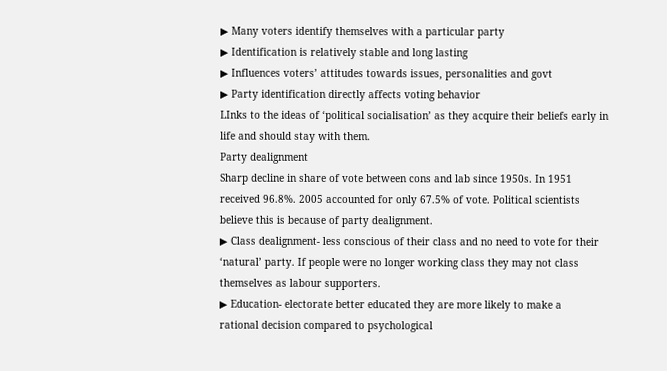▶ Many voters identify themselves with a particular party
▶ Identification is relatively stable and long lasting
▶ Influences voters’ attitudes towards issues, personalities and govt
▶ Party identification directly affects voting behavior
LInks to the ideas of ‘political socialisation’ as they acquire their beliefs early in
life and should stay with them.
Party dealignment
Sharp decline in share of vote between cons and lab since 1950s. In 1951
received 96.8%. 2005 accounted for only 67.5% of vote. Political scientists
believe this is because of party dealignment.
▶ Class dealignment- less conscious of their class and no need to vote for their
‘natural’ party. If people were no longer working class they may not class
themselves as labour supporters.
▶ Education- electorate better educated they are more likely to make a
rational decision compared to psychological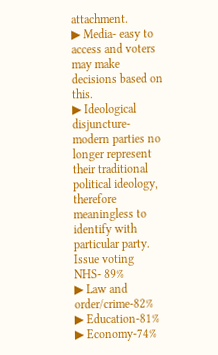attachment.
▶ Media- easy to access and voters may make decisions based on this.
▶ Ideological disjuncture- modern parties no longer represent their traditional
political ideology, therefore meaningless to identify with particular party.
Issue voting
NHS- 89%
▶ Law and order/crime-82%
▶ Education-81%
▶ Economy-74%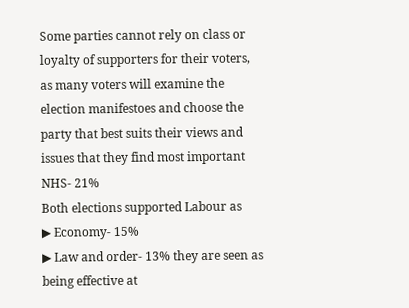Some parties cannot rely on class or
loyalty of supporters for their voters,
as many voters will examine the
election manifestoes and choose the
party that best suits their views and
issues that they find most important
NHS- 21%
Both elections supported Labour as
▶ Economy- 15%
▶ Law and order- 13% they are seen as being effective at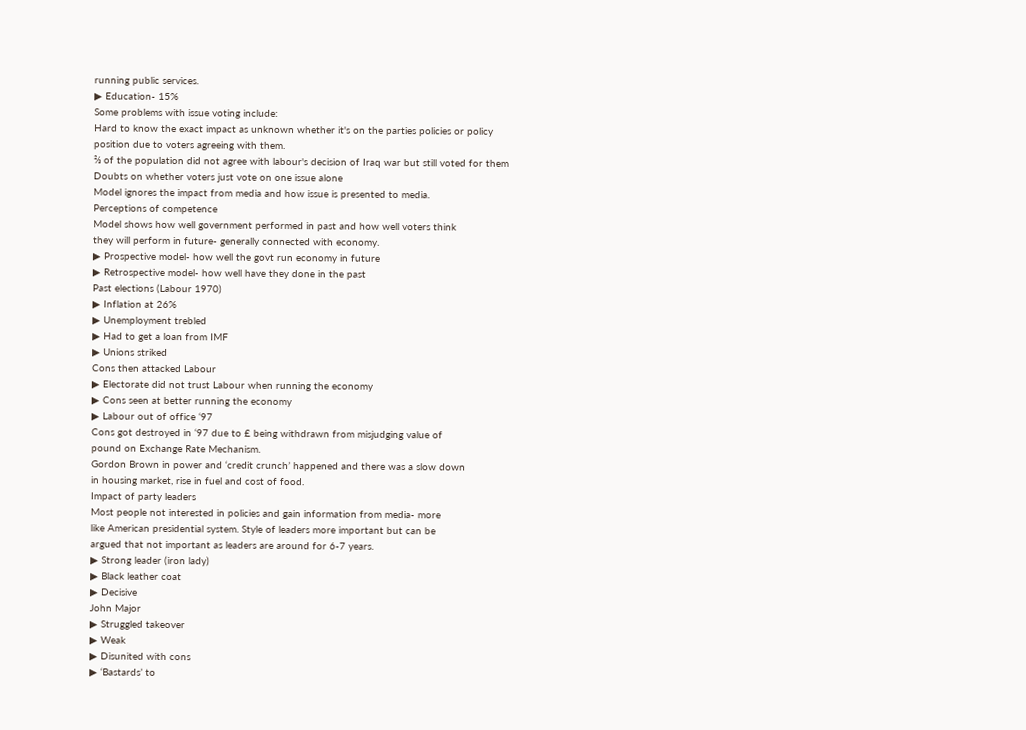running public services.
▶ Education- 15%
Some problems with issue voting include:
Hard to know the exact impact as unknown whether it's on the parties policies or policy
position due to voters agreeing with them.
⅔ of the population did not agree with labour's decision of Iraq war but still voted for them
Doubts on whether voters just vote on one issue alone
Model ignores the impact from media and how issue is presented to media.
Perceptions of competence
Model shows how well government performed in past and how well voters think
they will perform in future- generally connected with economy.
▶ Prospective model- how well the govt run economy in future
▶ Retrospective model- how well have they done in the past
Past elections (Labour 1970)
▶ Inflation at 26%
▶ Unemployment trebled
▶ Had to get a loan from IMF
▶ Unions striked
Cons then attacked Labour
▶ Electorate did not trust Labour when running the economy
▶ Cons seen at better running the economy
▶ Labour out of office ‘97
Cons got destroyed in ‘97 due to £ being withdrawn from misjudging value of
pound on Exchange Rate Mechanism.
Gordon Brown in power and ‘credit crunch’ happened and there was a slow down
in housing market, rise in fuel and cost of food.
Impact of party leaders
Most people not interested in policies and gain information from media- more
like American presidential system. Style of leaders more important but can be
argued that not important as leaders are around for 6-7 years.
▶ Strong leader (iron lady)
▶ Black leather coat
▶ Decisive
John Major
▶ Struggled takeover
▶ Weak
▶ Disunited with cons
▶ ‘Bastards’ to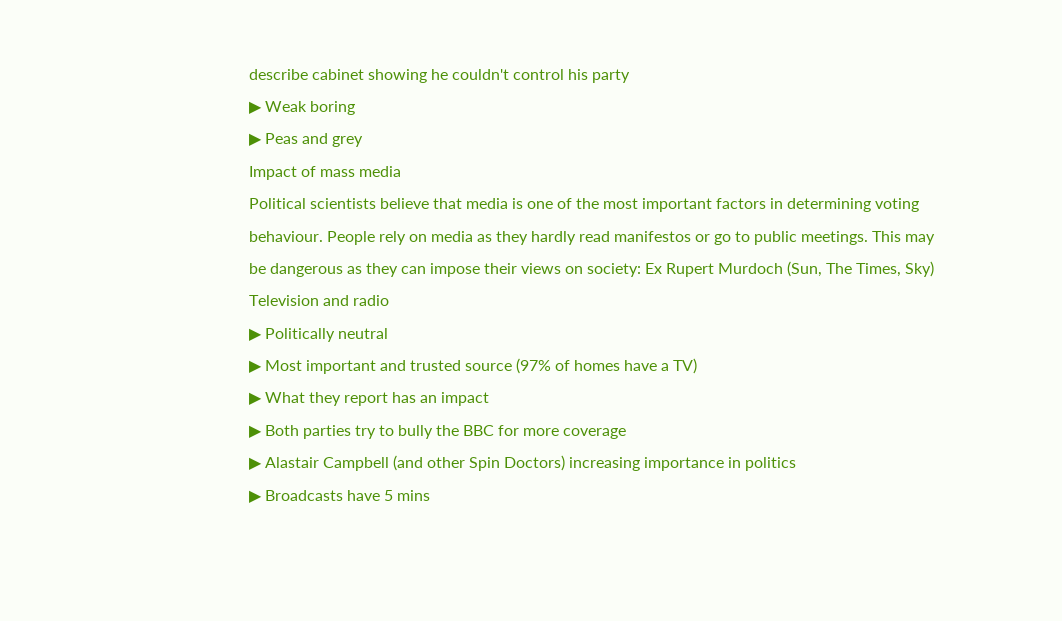describe cabinet showing he couldn't control his party
▶ Weak boring
▶ Peas and grey
Impact of mass media
Political scientists believe that media is one of the most important factors in determining voting
behaviour. People rely on media as they hardly read manifestos or go to public meetings. This may
be dangerous as they can impose their views on society: Ex Rupert Murdoch (Sun, The Times, Sky)
Television and radio
▶ Politically neutral
▶ Most important and trusted source (97% of homes have a TV)
▶ What they report has an impact
▶ Both parties try to bully the BBC for more coverage
▶ Alastair Campbell (and other Spin Doctors) increasing importance in politics
▶ Broadcasts have 5 mins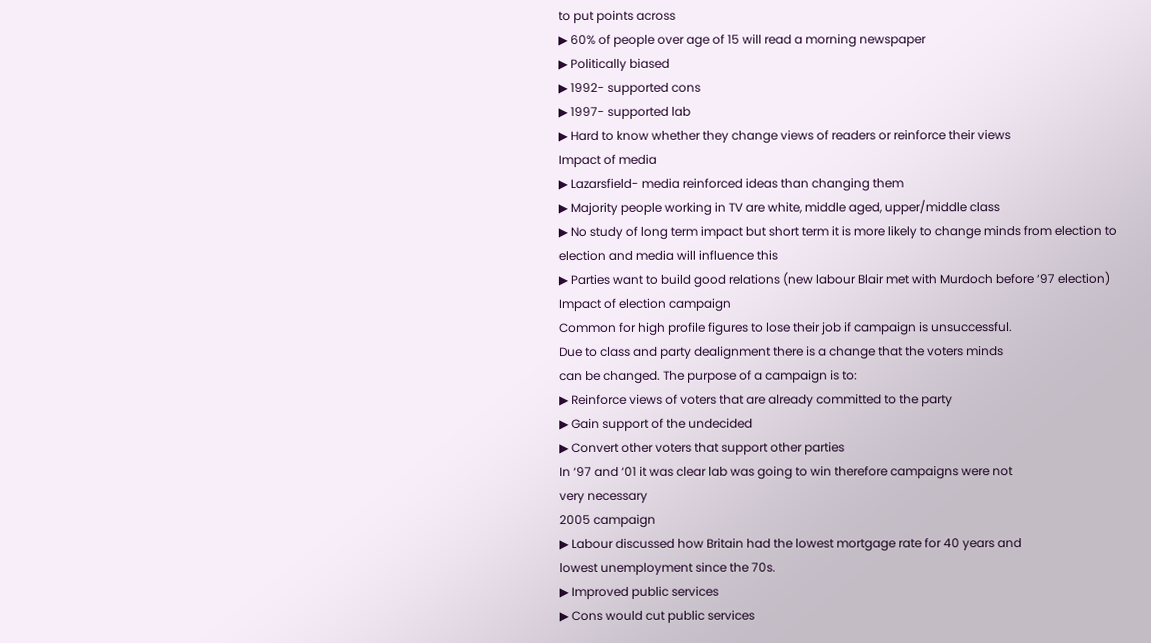to put points across
▶ 60% of people over age of 15 will read a morning newspaper
▶ Politically biased
▶ 1992- supported cons
▶ 1997- supported lab
▶ Hard to know whether they change views of readers or reinforce their views
Impact of media
▶ Lazarsfield- media reinforced ideas than changing them
▶ Majority people working in TV are white, middle aged, upper/middle class
▶ No study of long term impact but short term it is more likely to change minds from election to
election and media will influence this
▶ Parties want to build good relations (new labour Blair met with Murdoch before ‘97 election)
Impact of election campaign
Common for high profile figures to lose their job if campaign is unsuccessful.
Due to class and party dealignment there is a change that the voters minds
can be changed. The purpose of a campaign is to:
▶ Reinforce views of voters that are already committed to the party
▶ Gain support of the undecided
▶ Convert other voters that support other parties
In ‘97 and ‘01 it was clear lab was going to win therefore campaigns were not
very necessary
2005 campaign
▶ Labour discussed how Britain had the lowest mortgage rate for 40 years and
lowest unemployment since the 70s.
▶ Improved public services
▶ Cons would cut public services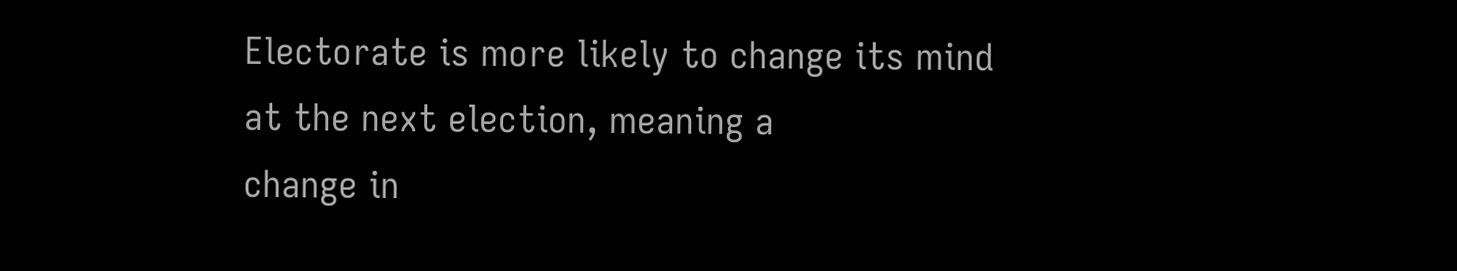Electorate is more likely to change its mind at the next election, meaning a
change in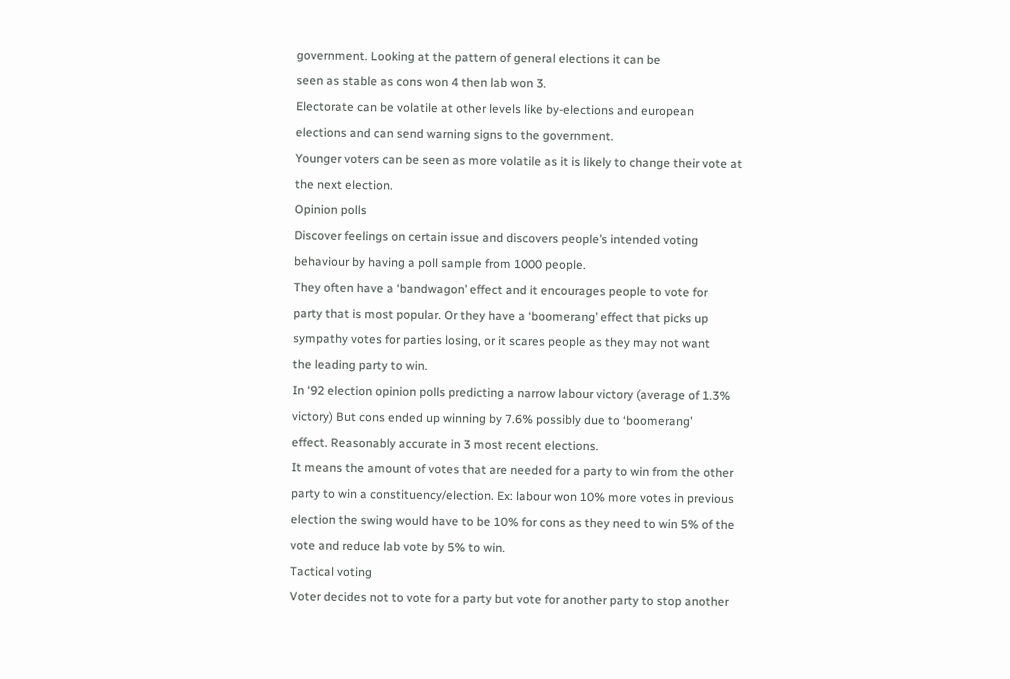government. Looking at the pattern of general elections it can be
seen as stable as cons won 4 then lab won 3.
Electorate can be volatile at other levels like by-elections and european
elections and can send warning signs to the government.
Younger voters can be seen as more volatile as it is likely to change their vote at
the next election.
Opinion polls
Discover feelings on certain issue and discovers people’s intended voting
behaviour by having a poll sample from 1000 people.
They often have a ‘bandwagon’ effect and it encourages people to vote for
party that is most popular. Or they have a ‘boomerang’ effect that picks up
sympathy votes for parties losing, or it scares people as they may not want
the leading party to win.
In ‘92 election opinion polls predicting a narrow labour victory (average of 1.3%
victory) But cons ended up winning by 7.6% possibly due to ‘boomerang’
effect. Reasonably accurate in 3 most recent elections.
It means the amount of votes that are needed for a party to win from the other
party to win a constituency/election. Ex: labour won 10% more votes in previous
election the swing would have to be 10% for cons as they need to win 5% of the
vote and reduce lab vote by 5% to win.
Tactical voting
Voter decides not to vote for a party but vote for another party to stop another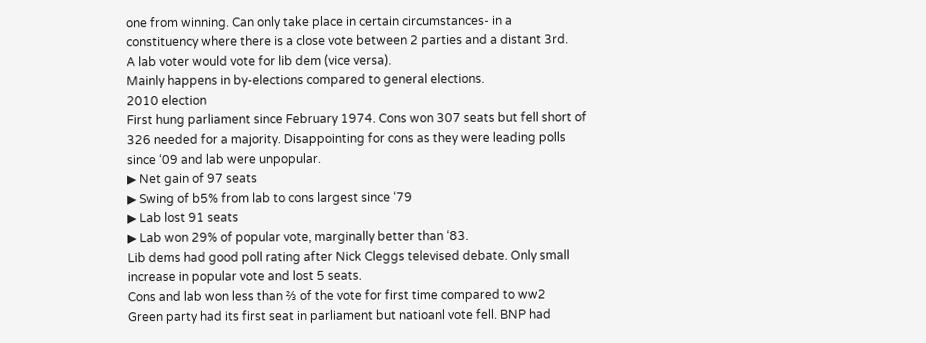one from winning. Can only take place in certain circumstances- in a
constituency where there is a close vote between 2 parties and a distant 3rd.
A lab voter would vote for lib dem (vice versa).
Mainly happens in by-elections compared to general elections.
2010 election
First hung parliament since February 1974. Cons won 307 seats but fell short of
326 needed for a majority. Disappointing for cons as they were leading polls
since ‘09 and lab were unpopular.
▶ Net gain of 97 seats
▶ Swing of b5% from lab to cons largest since ‘79
▶ Lab lost 91 seats
▶ Lab won 29% of popular vote, marginally better than ‘83.
Lib dems had good poll rating after Nick Cleggs televised debate. Only small
increase in popular vote and lost 5 seats.
Cons and lab won less than ⅔ of the vote for first time compared to ww2
Green party had its first seat in parliament but natioanl vote fell. BNP had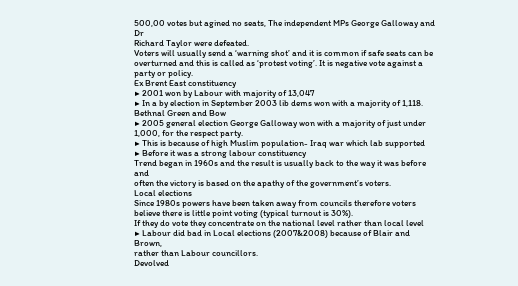500,00 votes but agined no seats, The independent MPs George Galloway and Dr
Richard Taylor were defeated.
Voters will usually send a ‘warning shot’ and it is common if safe seats can be
overturned and this is called as ‘protest voting’. It is negative vote against a
party or policy.
Ex Brent East constituency
▶ 2001 won by Labour with majority of 13,047
▶ In a by election in September 2003 lib dems won with a majority of 1,118.
Bethnal Green and Bow
▶ 2005 general election George Galloway won with a majority of just under
1,000, for the respect party.
▶ This is because of high Muslim population- Iraq war which lab supported
▶ Before it was a strong labour constituency
Trend began in 1960s and the result is usually back to the way it was before and
often the victory is based on the apathy of the government’s voters.
Local elections
Since 1980s powers have been taken away from councils therefore voters
believe there is little point voting (typical turnout is 30%).
If they do vote they concentrate on the national level rather than local level
▶ Labour did bad in Local elections (2007&2008) because of Blair and Brown,
rather than Labour councillors.
Devolved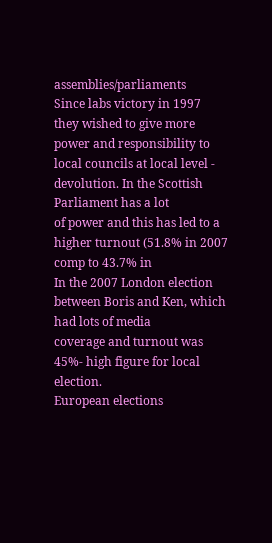assemblies/parliaments
Since labs victory in 1997 they wished to give more power and responsibility to
local councils at local level - devolution. In the Scottish Parliament has a lot
of power and this has led to a higher turnout (51.8% in 2007 comp to 43.7% in
In the 2007 London election between Boris and Ken, which had lots of media
coverage and turnout was 45%- high figure for local election.
European elections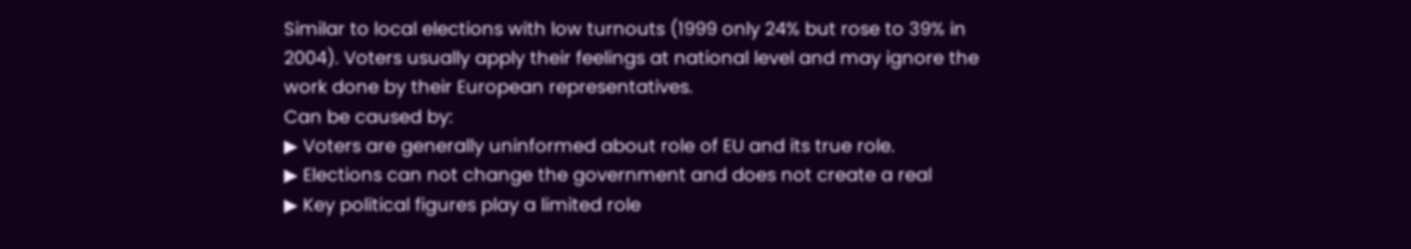Similar to local elections with low turnouts (1999 only 24% but rose to 39% in
2004). Voters usually apply their feelings at national level and may ignore the
work done by their European representatives.
Can be caused by:
▶ Voters are generally uninformed about role of EU and its true role.
▶ Elections can not change the government and does not create a real
▶ Key political figures play a limited role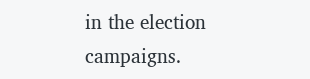in the election campaigns.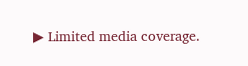▶ Limited media coverage.